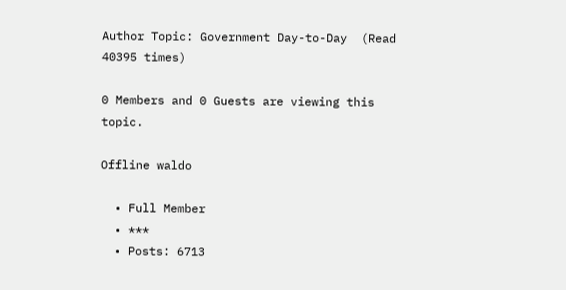Author Topic: Government Day-to-Day  (Read 40395 times)

0 Members and 0 Guests are viewing this topic.

Offline waldo

  • Full Member
  • ***
  • Posts: 6713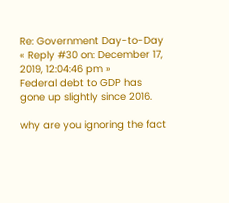Re: Government Day-to-Day
« Reply #30 on: December 17, 2019, 12:04:46 pm »
Federal debt to GDP has gone up slightly since 2016.

why are you ignoring the fact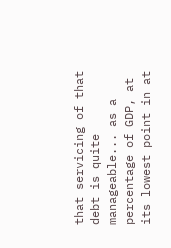that servicing of that debt is quite manageable... as a percentage of GDP, at its lowest point in at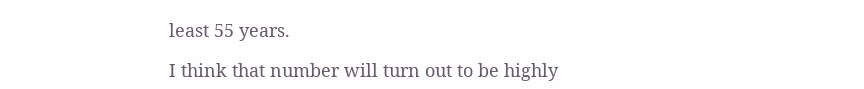least 55 years.

I think that number will turn out to be highly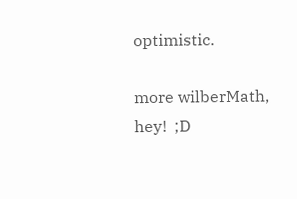optimistic.

more wilberMath, hey!  ;D